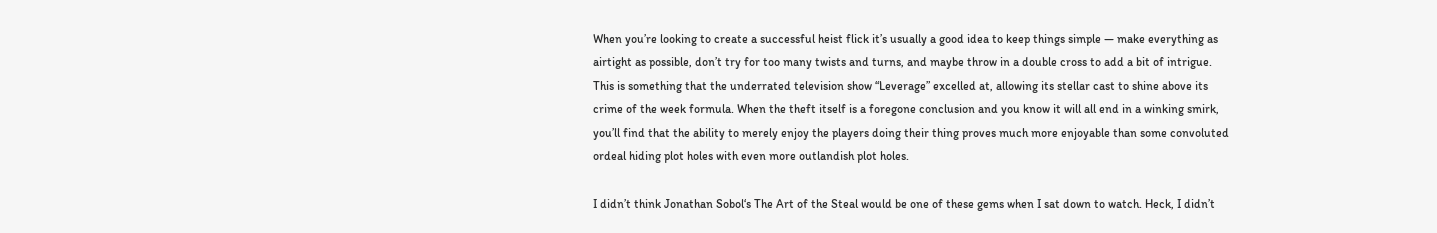When you’re looking to create a successful heist flick it’s usually a good idea to keep things simple — make everything as airtight as possible, don’t try for too many twists and turns, and maybe throw in a double cross to add a bit of intrigue. This is something that the underrated television show “Leverage” excelled at, allowing its stellar cast to shine above its crime of the week formula. When the theft itself is a foregone conclusion and you know it will all end in a winking smirk, you’ll find that the ability to merely enjoy the players doing their thing proves much more enjoyable than some convoluted ordeal hiding plot holes with even more outlandish plot holes.

I didn’t think Jonathan Sobol‘s The Art of the Steal would be one of these gems when I sat down to watch. Heck, I didn’t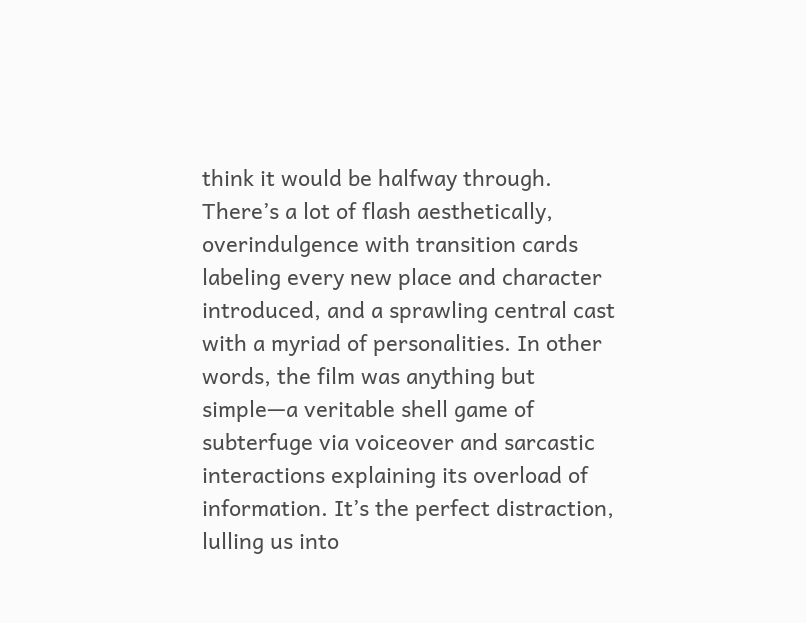think it would be halfway through. There’s a lot of flash aesthetically, overindulgence with transition cards labeling every new place and character introduced, and a sprawling central cast with a myriad of personalities. In other words, the film was anything but simple—a veritable shell game of subterfuge via voiceover and sarcastic interactions explaining its overload of information. It’s the perfect distraction, lulling us into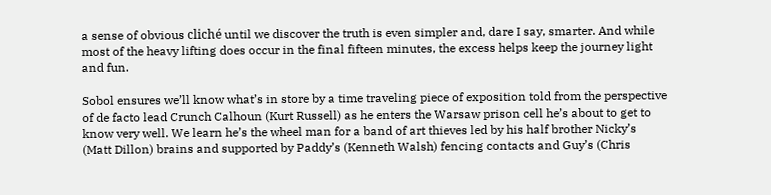a sense of obvious cliché until we discover the truth is even simpler and, dare I say, smarter. And while most of the heavy lifting does occur in the final fifteen minutes, the excess helps keep the journey light and fun.

Sobol ensures we’ll know what’s in store by a time traveling piece of exposition told from the perspective of de facto lead Crunch Calhoun (Kurt Russell) as he enters the Warsaw prison cell he’s about to get to know very well. We learn he’s the wheel man for a band of art thieves led by his half brother Nicky’s (Matt Dillon) brains and supported by Paddy’s (Kenneth Walsh) fencing contacts and Guy’s (Chris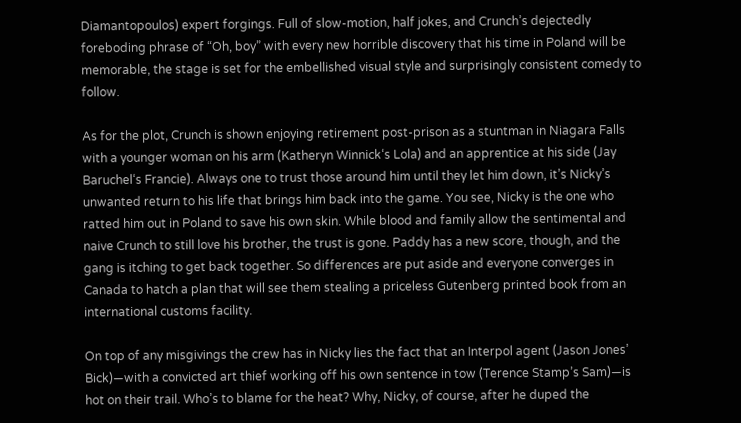Diamantopoulos) expert forgings. Full of slow-motion, half jokes, and Crunch’s dejectedly foreboding phrase of “Oh, boy” with every new horrible discovery that his time in Poland will be memorable, the stage is set for the embellished visual style and surprisingly consistent comedy to follow.

As for the plot, Crunch is shown enjoying retirement post-prison as a stuntman in Niagara Falls with a younger woman on his arm (Katheryn Winnick‘s Lola) and an apprentice at his side (Jay Baruchel‘s Francie). Always one to trust those around him until they let him down, it’s Nicky’s unwanted return to his life that brings him back into the game. You see, Nicky is the one who ratted him out in Poland to save his own skin. While blood and family allow the sentimental and naive Crunch to still love his brother, the trust is gone. Paddy has a new score, though, and the gang is itching to get back together. So differences are put aside and everyone converges in Canada to hatch a plan that will see them stealing a priceless Gutenberg printed book from an international customs facility.

On top of any misgivings the crew has in Nicky lies the fact that an Interpol agent (Jason Jones’ Bick)—with a convicted art thief working off his own sentence in tow (Terence Stamp’s Sam)—is hot on their trail. Who’s to blame for the heat? Why, Nicky, of course, after he duped the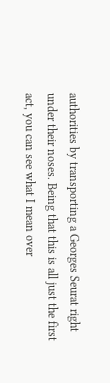authorities by transporting a Georges Seurat right under their noses. Being that this is all just the first act, you can see what I mean over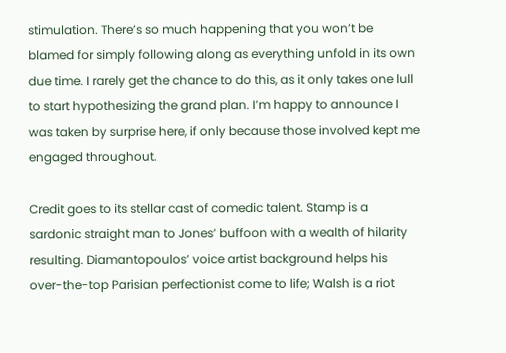stimulation. There’s so much happening that you won’t be blamed for simply following along as everything unfold in its own due time. I rarely get the chance to do this, as it only takes one lull to start hypothesizing the grand plan. I’m happy to announce I was taken by surprise here, if only because those involved kept me engaged throughout.

Credit goes to its stellar cast of comedic talent. Stamp is a sardonic straight man to Jones’ buffoon with a wealth of hilarity resulting. Diamantopoulos’ voice artist background helps his over-the-top Parisian perfectionist come to life; Walsh is a riot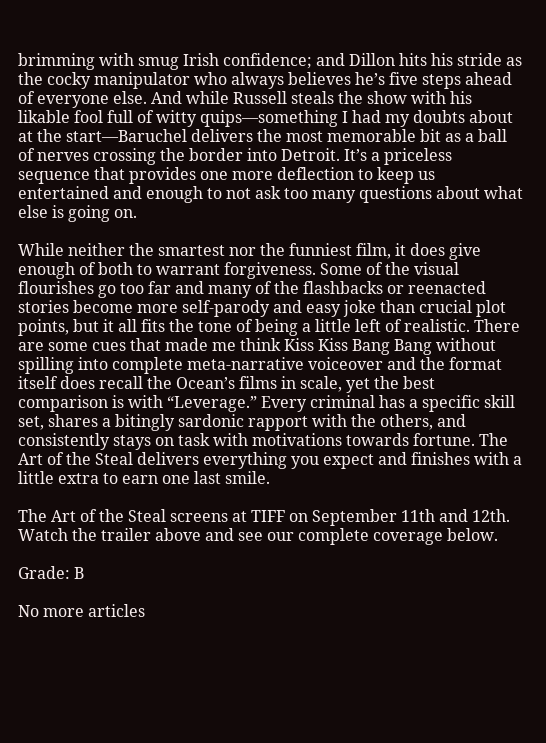brimming with smug Irish confidence; and Dillon hits his stride as the cocky manipulator who always believes he’s five steps ahead of everyone else. And while Russell steals the show with his likable fool full of witty quips—something I had my doubts about at the start—Baruchel delivers the most memorable bit as a ball of nerves crossing the border into Detroit. It’s a priceless sequence that provides one more deflection to keep us entertained and enough to not ask too many questions about what else is going on.

While neither the smartest nor the funniest film, it does give enough of both to warrant forgiveness. Some of the visual flourishes go too far and many of the flashbacks or reenacted stories become more self-parody and easy joke than crucial plot points, but it all fits the tone of being a little left of realistic. There are some cues that made me think Kiss Kiss Bang Bang without spilling into complete meta-narrative voiceover and the format itself does recall the Ocean’s films in scale, yet the best comparison is with “Leverage.” Every criminal has a specific skill set, shares a bitingly sardonic rapport with the others, and consistently stays on task with motivations towards fortune. The Art of the Steal delivers everything you expect and finishes with a little extra to earn one last smile.

The Art of the Steal screens at TIFF on September 11th and 12th. Watch the trailer above and see our complete coverage below.

Grade: B

No more articles